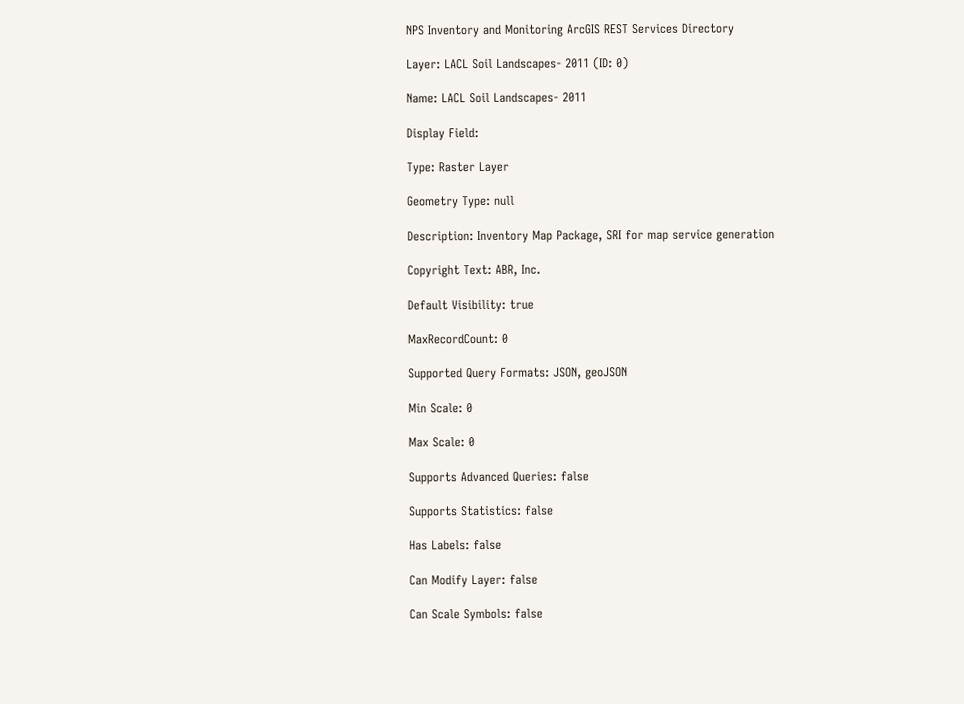NPS Inventory and Monitoring ArcGIS REST Services Directory

Layer: LACL Soil Landscapes- 2011 (ID: 0)

Name: LACL Soil Landscapes- 2011

Display Field:

Type: Raster Layer

Geometry Type: null

Description: Inventory Map Package, SRI for map service generation

Copyright Text: ABR, Inc.

Default Visibility: true

MaxRecordCount: 0

Supported Query Formats: JSON, geoJSON

Min Scale: 0

Max Scale: 0

Supports Advanced Queries: false

Supports Statistics: false

Has Labels: false

Can Modify Layer: false

Can Scale Symbols: false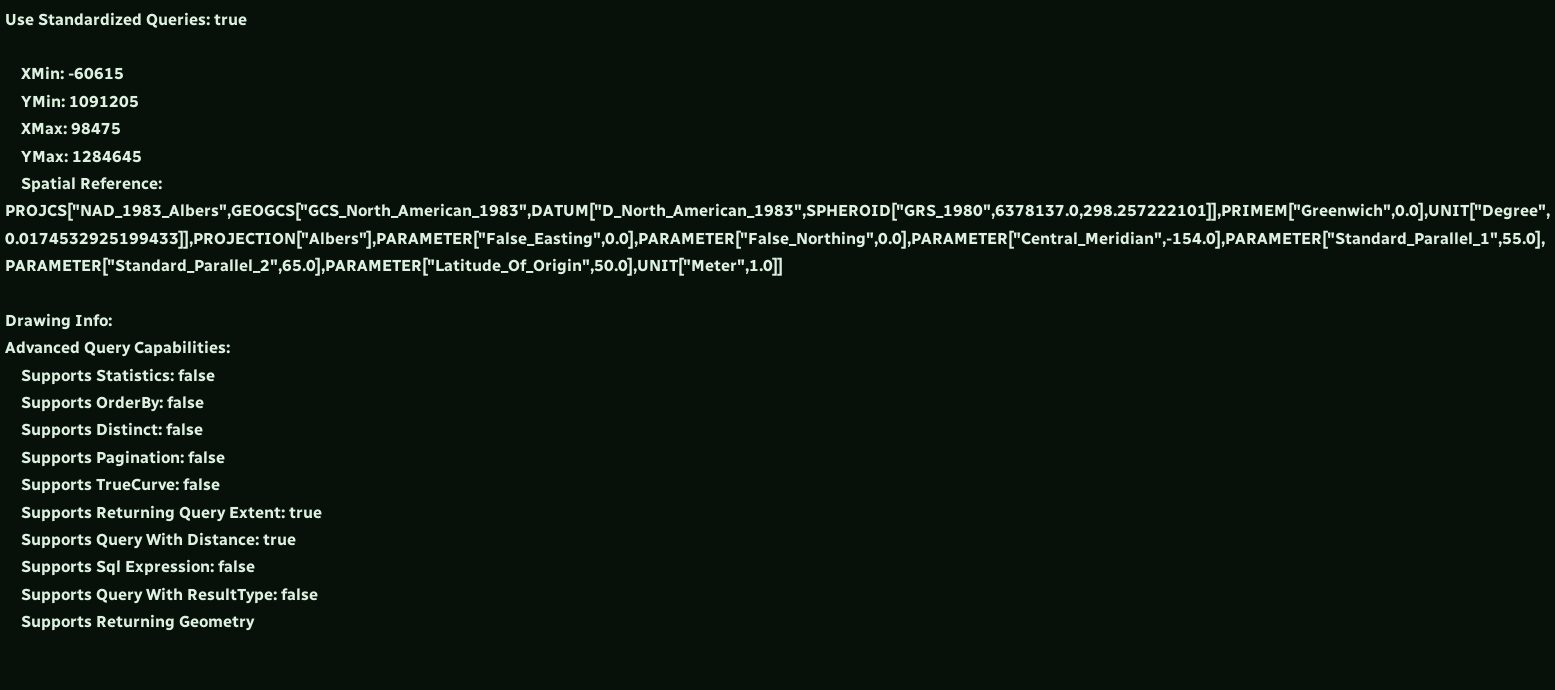Use Standardized Queries: true

    XMin: -60615
    YMin: 1091205
    XMax: 98475
    YMax: 1284645
    Spatial Reference: PROJCS["NAD_1983_Albers",GEOGCS["GCS_North_American_1983",DATUM["D_North_American_1983",SPHEROID["GRS_1980",6378137.0,298.257222101]],PRIMEM["Greenwich",0.0],UNIT["Degree",0.0174532925199433]],PROJECTION["Albers"],PARAMETER["False_Easting",0.0],PARAMETER["False_Northing",0.0],PARAMETER["Central_Meridian",-154.0],PARAMETER["Standard_Parallel_1",55.0],PARAMETER["Standard_Parallel_2",65.0],PARAMETER["Latitude_Of_Origin",50.0],UNIT["Meter",1.0]]

Drawing Info:
Advanced Query Capabilities:
    Supports Statistics: false
    Supports OrderBy: false
    Supports Distinct: false
    Supports Pagination: false
    Supports TrueCurve: false
    Supports Returning Query Extent: true
    Supports Query With Distance: true
    Supports Sql Expression: false
    Supports Query With ResultType: false
    Supports Returning Geometry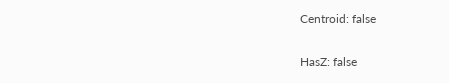Centroid: false

HasZ: false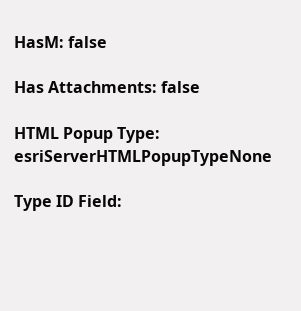HasM: false

Has Attachments: false

HTML Popup Type: esriServerHTMLPopupTypeNone

Type ID Field: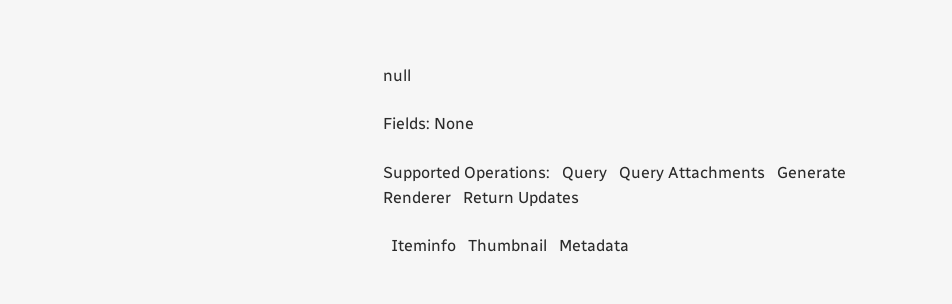null

Fields: None

Supported Operations:   Query   Query Attachments   Generate Renderer   Return Updates

  Iteminfo   Thumbnail   Metadata